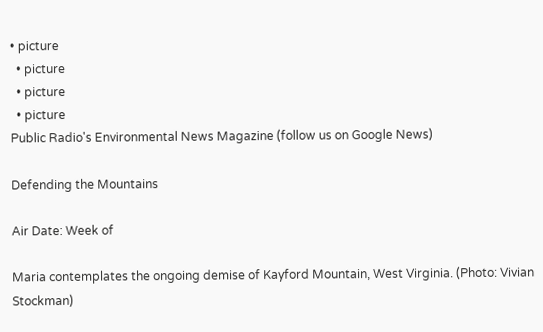• picture
  • picture
  • picture
  • picture
Public Radio's Environmental News Magazine (follow us on Google News)

Defending the Mountains

Air Date: Week of

Maria contemplates the ongoing demise of Kayford Mountain, West Virginia. (Photo: Vivian Stockman)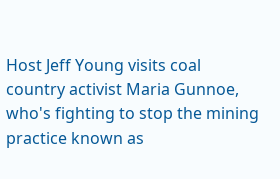Host Jeff Young visits coal country activist Maria Gunnoe, who's fighting to stop the mining practice known as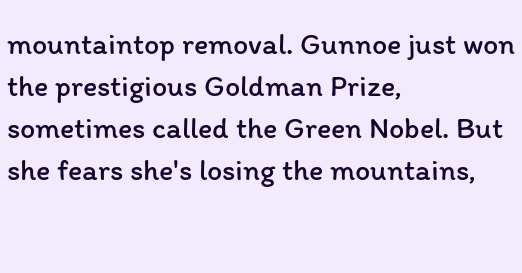mountaintop removal. Gunnoe just won the prestigious Goldman Prize, sometimes called the Green Nobel. But she fears she's losing the mountains,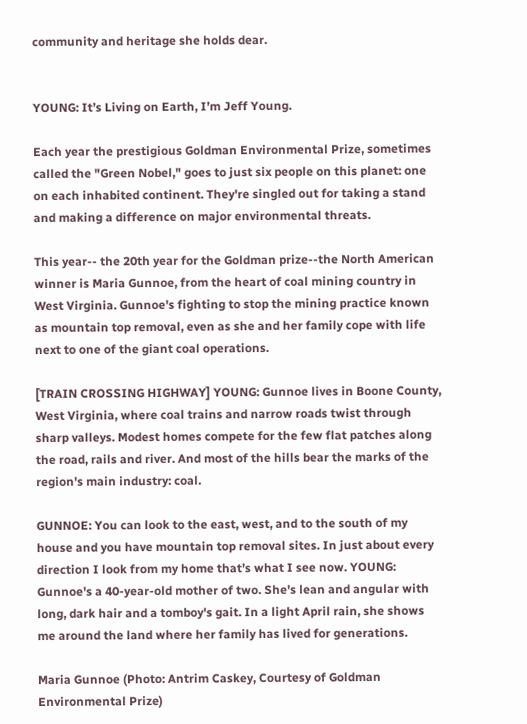community and heritage she holds dear.


YOUNG: It’s Living on Earth, I’m Jeff Young.

Each year the prestigious Goldman Environmental Prize, sometimes called the "Green Nobel," goes to just six people on this planet: one on each inhabited continent. They're singled out for taking a stand and making a difference on major environmental threats.

This year-- the 20th year for the Goldman prize--the North American winner is Maria Gunnoe, from the heart of coal mining country in West Virginia. Gunnoe's fighting to stop the mining practice known as mountain top removal, even as she and her family cope with life next to one of the giant coal operations.

[TRAIN CROSSING HIGHWAY] YOUNG: Gunnoe lives in Boone County, West Virginia, where coal trains and narrow roads twist through sharp valleys. Modest homes compete for the few flat patches along the road, rails and river. And most of the hills bear the marks of the region's main industry: coal.

GUNNOE: You can look to the east, west, and to the south of my house and you have mountain top removal sites. In just about every direction I look from my home that’s what I see now. YOUNG: Gunnoe's a 40-year-old mother of two. She's lean and angular with long, dark hair and a tomboy's gait. In a light April rain, she shows me around the land where her family has lived for generations.

Maria Gunnoe (Photo: Antrim Caskey, Courtesy of Goldman Environmental Prize)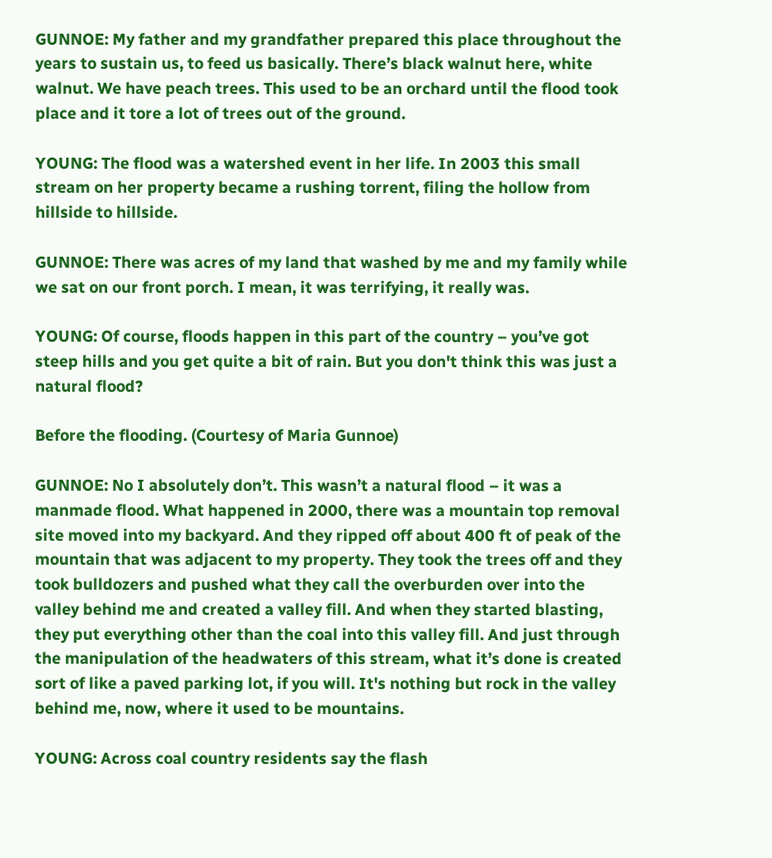GUNNOE: My father and my grandfather prepared this place throughout the years to sustain us, to feed us basically. There’s black walnut here, white walnut. We have peach trees. This used to be an orchard until the flood took place and it tore a lot of trees out of the ground.

YOUNG: The flood was a watershed event in her life. In 2003 this small stream on her property became a rushing torrent, filing the hollow from hillside to hillside.

GUNNOE: There was acres of my land that washed by me and my family while we sat on our front porch. I mean, it was terrifying, it really was.

YOUNG: Of course, floods happen in this part of the country – you’ve got steep hills and you get quite a bit of rain. But you don't think this was just a natural flood?

Before the flooding. (Courtesy of Maria Gunnoe)

GUNNOE: No I absolutely don’t. This wasn’t a natural flood – it was a manmade flood. What happened in 2000, there was a mountain top removal site moved into my backyard. And they ripped off about 400 ft of peak of the mountain that was adjacent to my property. They took the trees off and they took bulldozers and pushed what they call the overburden over into the valley behind me and created a valley fill. And when they started blasting, they put everything other than the coal into this valley fill. And just through the manipulation of the headwaters of this stream, what it’s done is created sort of like a paved parking lot, if you will. It's nothing but rock in the valley behind me, now, where it used to be mountains.

YOUNG: Across coal country residents say the flash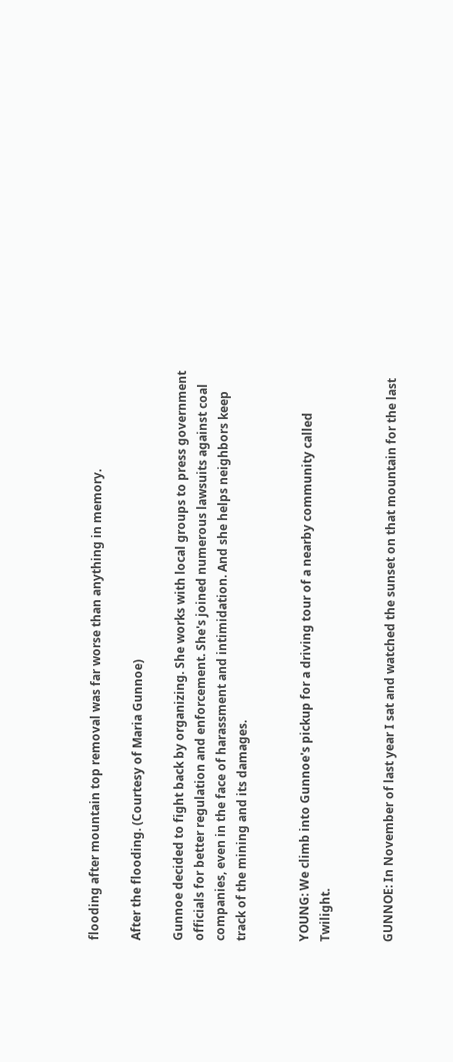flooding after mountain top removal was far worse than anything in memory.

After the flooding. (Courtesy of Maria Gunnoe)

Gunnoe decided to fight back by organizing. She works with local groups to press government officials for better regulation and enforcement. She's joined numerous lawsuits against coal companies, even in the face of harassment and intimidation. And she helps neighbors keep track of the mining and its damages.


YOUNG: We climb into Gunnoe's pickup for a driving tour of a nearby community called Twilight.


GUNNOE: In November of last year I sat and watched the sunset on that mountain for the last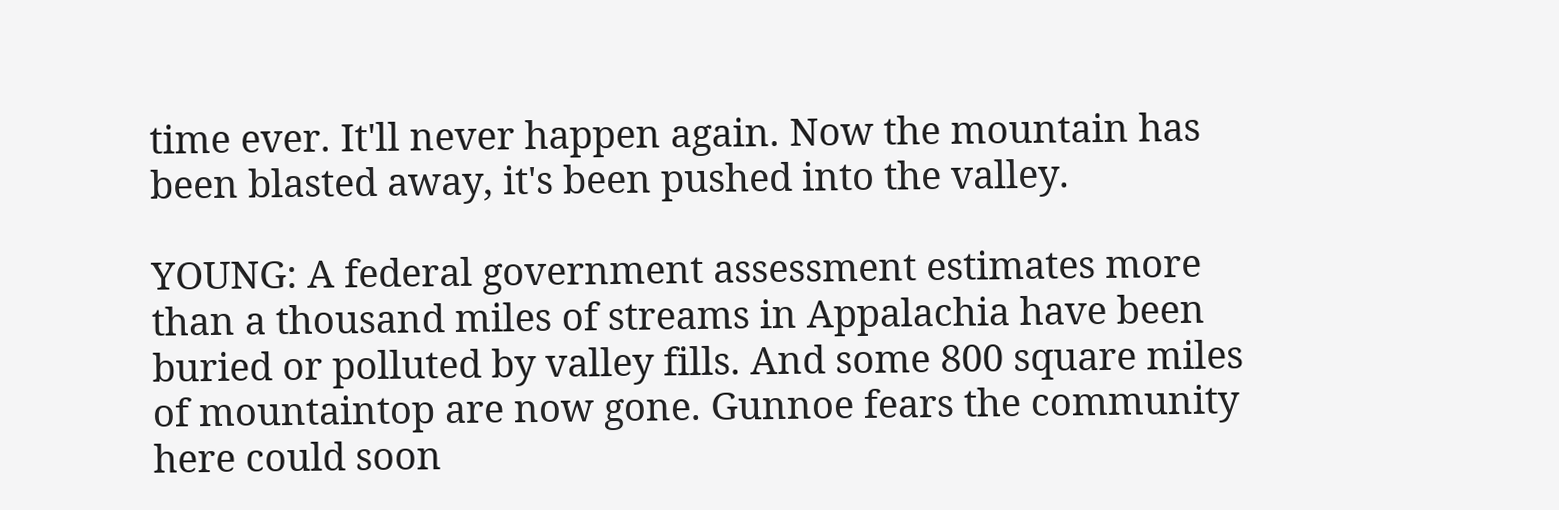time ever. It'll never happen again. Now the mountain has been blasted away, it's been pushed into the valley.

YOUNG: A federal government assessment estimates more than a thousand miles of streams in Appalachia have been buried or polluted by valley fills. And some 800 square miles of mountaintop are now gone. Gunnoe fears the community here could soon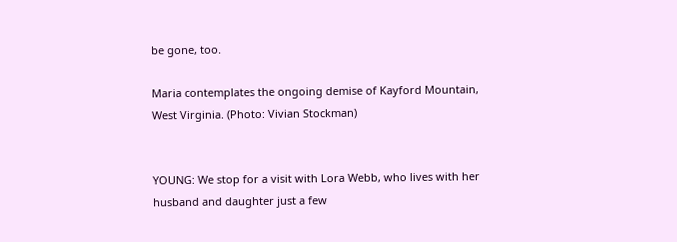be gone, too.

Maria contemplates the ongoing demise of Kayford Mountain, West Virginia. (Photo: Vivian Stockman)


YOUNG: We stop for a visit with Lora Webb, who lives with her husband and daughter just a few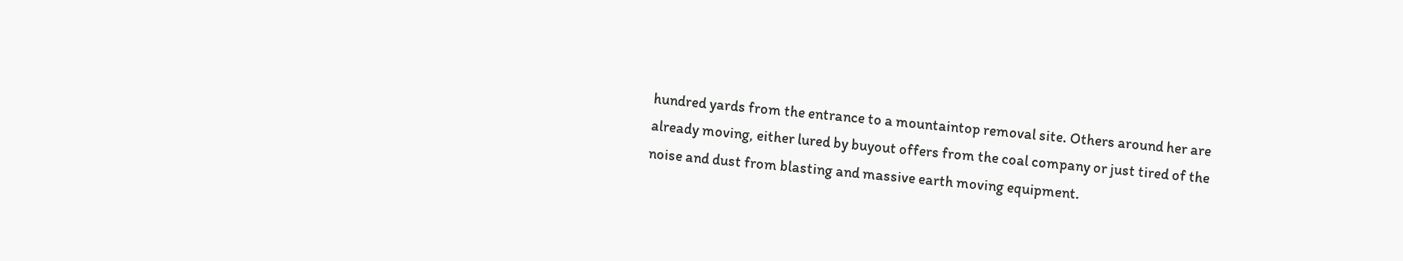hundred yards from the entrance to a mountaintop removal site. Others around her are already moving, either lured by buyout offers from the coal company or just tired of the noise and dust from blasting and massive earth moving equipment.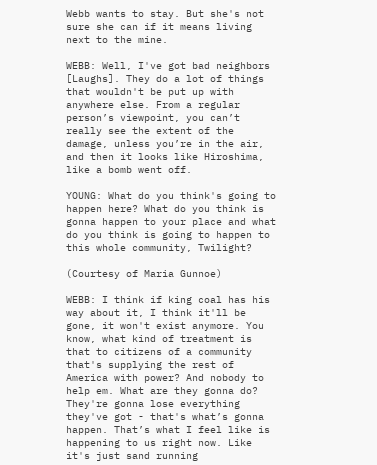Webb wants to stay. But she's not sure she can if it means living next to the mine.

WEBB: Well, I've got bad neighbors [Laughs]. They do a lot of things that wouldn't be put up with anywhere else. From a regular person’s viewpoint, you can’t really see the extent of the damage, unless you’re in the air, and then it looks like Hiroshima, like a bomb went off.

YOUNG: What do you think's going to happen here? What do you think is gonna happen to your place and what do you think is going to happen to this whole community, Twilight?

(Courtesy of Maria Gunnoe)

WEBB: I think if king coal has his way about it, I think it'll be gone, it won't exist anymore. You know, what kind of treatment is that to citizens of a community that's supplying the rest of America with power? And nobody to help em. What are they gonna do? They're gonna lose everything they've got - that's what’s gonna happen. That’s what I feel like is happening to us right now. Like it's just sand running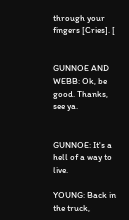through your fingers [Cries]. [


GUNNOE AND WEBB: Ok, be good. Thanks, see ya.


GUNNOE: It's a hell of a way to live.

YOUNG: Back in the truck,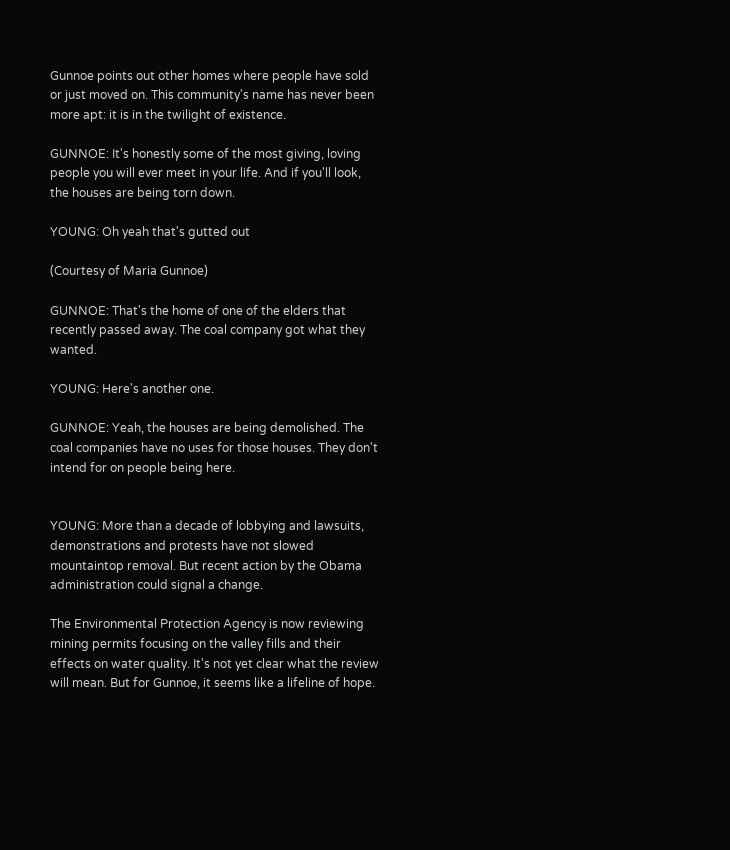Gunnoe points out other homes where people have sold or just moved on. This community's name has never been more apt: it is in the twilight of existence.

GUNNOE: It's honestly some of the most giving, loving people you will ever meet in your life. And if you'll look, the houses are being torn down.

YOUNG: Oh yeah that's gutted out

(Courtesy of Maria Gunnoe)

GUNNOE: That's the home of one of the elders that recently passed away. The coal company got what they wanted.

YOUNG: Here's another one.

GUNNOE: Yeah, the houses are being demolished. The coal companies have no uses for those houses. They don't intend for on people being here.


YOUNG: More than a decade of lobbying and lawsuits, demonstrations and protests have not slowed mountaintop removal. But recent action by the Obama administration could signal a change.

The Environmental Protection Agency is now reviewing mining permits focusing on the valley fills and their effects on water quality. It's not yet clear what the review will mean. But for Gunnoe, it seems like a lifeline of hope.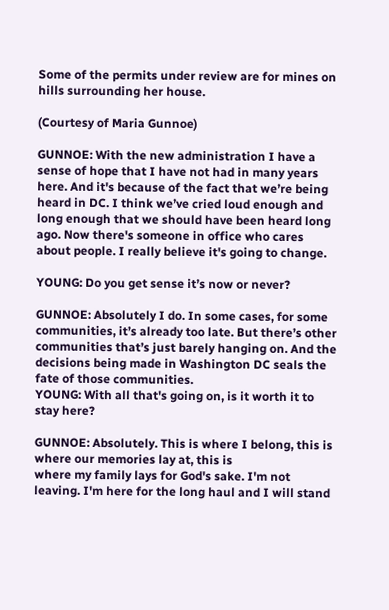Some of the permits under review are for mines on hills surrounding her house.

(Courtesy of Maria Gunnoe)

GUNNOE: With the new administration I have a sense of hope that I have not had in many years here. And it's because of the fact that we’re being heard in DC. I think we’ve cried loud enough and long enough that we should have been heard long ago. Now there's someone in office who cares about people. I really believe it's going to change.

YOUNG: Do you get sense it’s now or never?

GUNNOE: Absolutely I do. In some cases, for some communities, it’s already too late. But there’s other communities that’s just barely hanging on. And the decisions being made in Washington DC seals the fate of those communities.
YOUNG: With all that's going on, is it worth it to stay here?

GUNNOE: Absolutely. This is where I belong, this is where our memories lay at, this is
where my family lays for God's sake. I'm not leaving. I'm here for the long haul and I will stand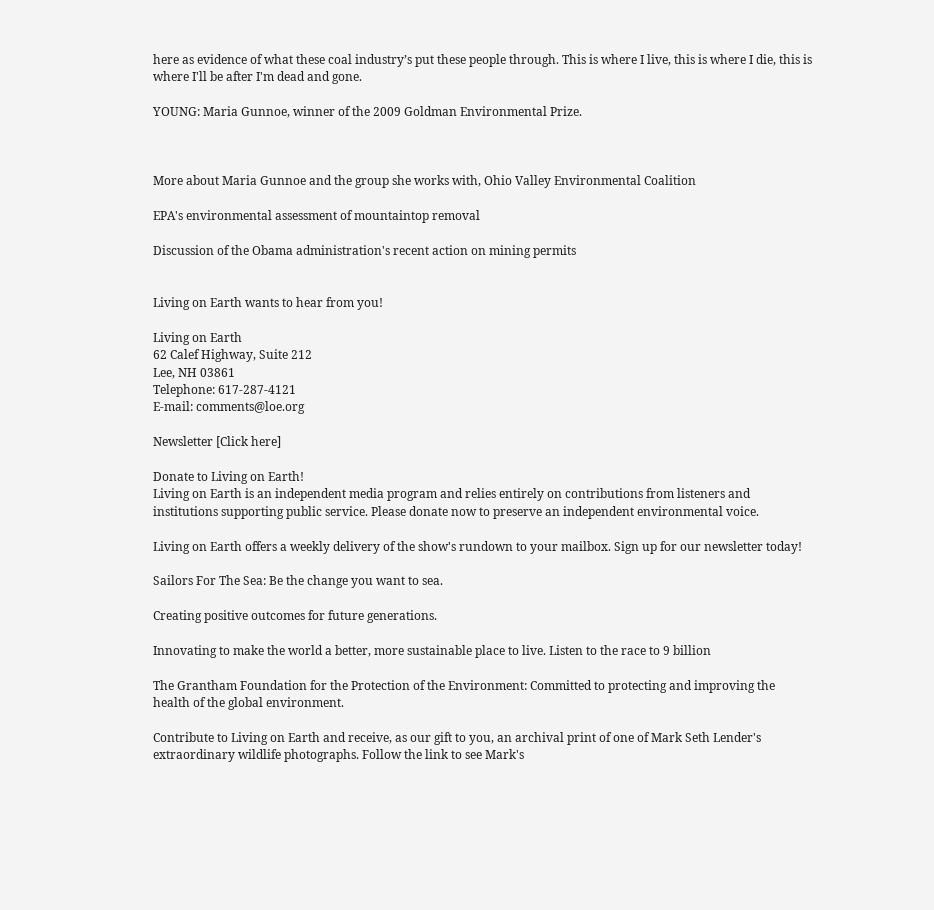here as evidence of what these coal industry’s put these people through. This is where I live, this is where I die, this is where I'll be after I'm dead and gone.

YOUNG: Maria Gunnoe, winner of the 2009 Goldman Environmental Prize.



More about Maria Gunnoe and the group she works with, Ohio Valley Environmental Coalition

EPA's environmental assessment of mountaintop removal

Discussion of the Obama administration's recent action on mining permits


Living on Earth wants to hear from you!

Living on Earth
62 Calef Highway, Suite 212
Lee, NH 03861
Telephone: 617-287-4121
E-mail: comments@loe.org

Newsletter [Click here]

Donate to Living on Earth!
Living on Earth is an independent media program and relies entirely on contributions from listeners and institutions supporting public service. Please donate now to preserve an independent environmental voice.

Living on Earth offers a weekly delivery of the show's rundown to your mailbox. Sign up for our newsletter today!

Sailors For The Sea: Be the change you want to sea.

Creating positive outcomes for future generations.

Innovating to make the world a better, more sustainable place to live. Listen to the race to 9 billion

The Grantham Foundation for the Protection of the Environment: Committed to protecting and improving the health of the global environment.

Contribute to Living on Earth and receive, as our gift to you, an archival print of one of Mark Seth Lender's extraordinary wildlife photographs. Follow the link to see Mark's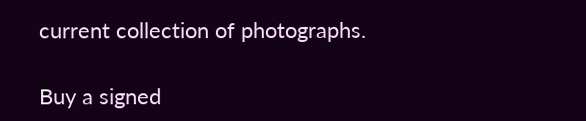current collection of photographs.

Buy a signed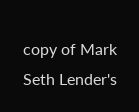copy of Mark Seth Lender's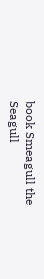book Smeagull the Seagull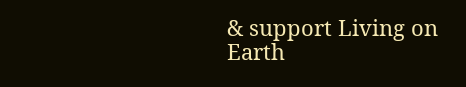& support Living on Earth